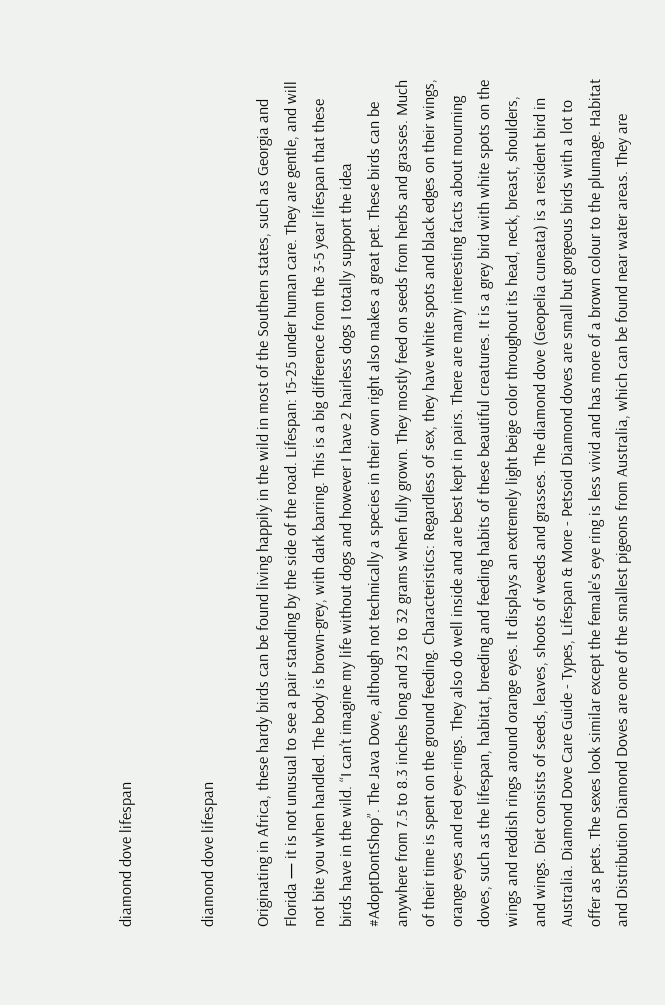diamond dove lifespan


diamond dove lifespan

Originating in Africa, these hardy birds can be found living happily in the wild in most of the Southern states, such as Georgia and Florida — it is not unusual to see a pair standing by the side of the road. Lifespan: 15-25 under human care. They are gentle, and will not bite you when handled. The body is brown-grey, with dark barring. This is a big difference from the 3-5 year lifespan that these birds have in the wild. “I can’t imagine my life without dogs and however I have 2 hairless dogs I totally support the idea #AdoptDontShop”. The Java Dove, although not technically a species in their own right also makes a great pet. These birds can be anywhere from 7.5 to 8.3 inches long and 23 to 32 grams when fully grown. They mostly feed on seeds from herbs and grasses. Much of their time is spent on the ground feeding. Characteristics: Regardless of sex, they have white spots and black edges on their wings, orange eyes and red eye-rings. They also do well inside and are best kept in pairs. There are many interesting facts about mourning doves, such as the lifespan, habitat, breeding and feeding habits of these beautiful creatures. It is a grey bird with white spots on the wings and reddish rings around orange eyes. It displays an extremely light beige color throughout its head, neck, breast, shoulders, and wings. Diet consists of seeds, leaves, shoots of weeds and grasses. The diamond dove (Geopelia cuneata) is a resident bird in Australia. Diamond Dove Care Guide - Types, Lifespan & More - Petsoid Diamond doves are small but gorgeous birds with a lot to offer as pets. The sexes look similar except the female's eye ring is less vivid and has more of a brown colour to the plumage. Habitat and Distribution Diamond Doves are one of the smallest pigeons from Australia, which can be found near water areas. They are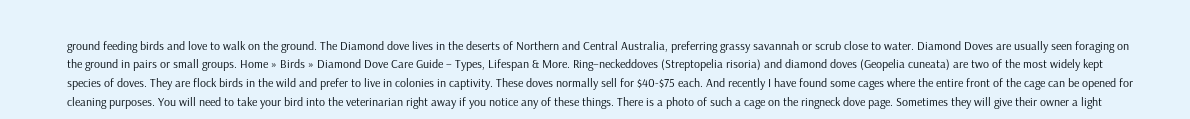ground feeding birds and love to walk on the ground. The Diamond dove lives in the deserts of Northern and Central Australia, preferring grassy savannah or scrub close to water. Diamond Doves are usually seen foraging on the ground in pairs or small groups. Home » Birds » Diamond Dove Care Guide – Types, Lifespan & More. Ring–neckeddoves (Streptopelia risoria) and diamond doves (Geopelia cuneata) are two of the most widely kept species of doves. They are flock birds in the wild and prefer to live in colonies in captivity. These doves normally sell for $40-$75 each. And recently I have found some cages where the entire front of the cage can be opened for cleaning purposes. You will need to take your bird into the veterinarian right away if you notice any of these things. There is a photo of such a cage on the ringneck dove page. Sometimes they will give their owner a light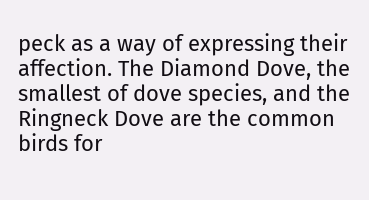peck as a way of expressing their affection. The Diamond Dove, the smallest of dove species, and the Ringneck Dove are the common birds for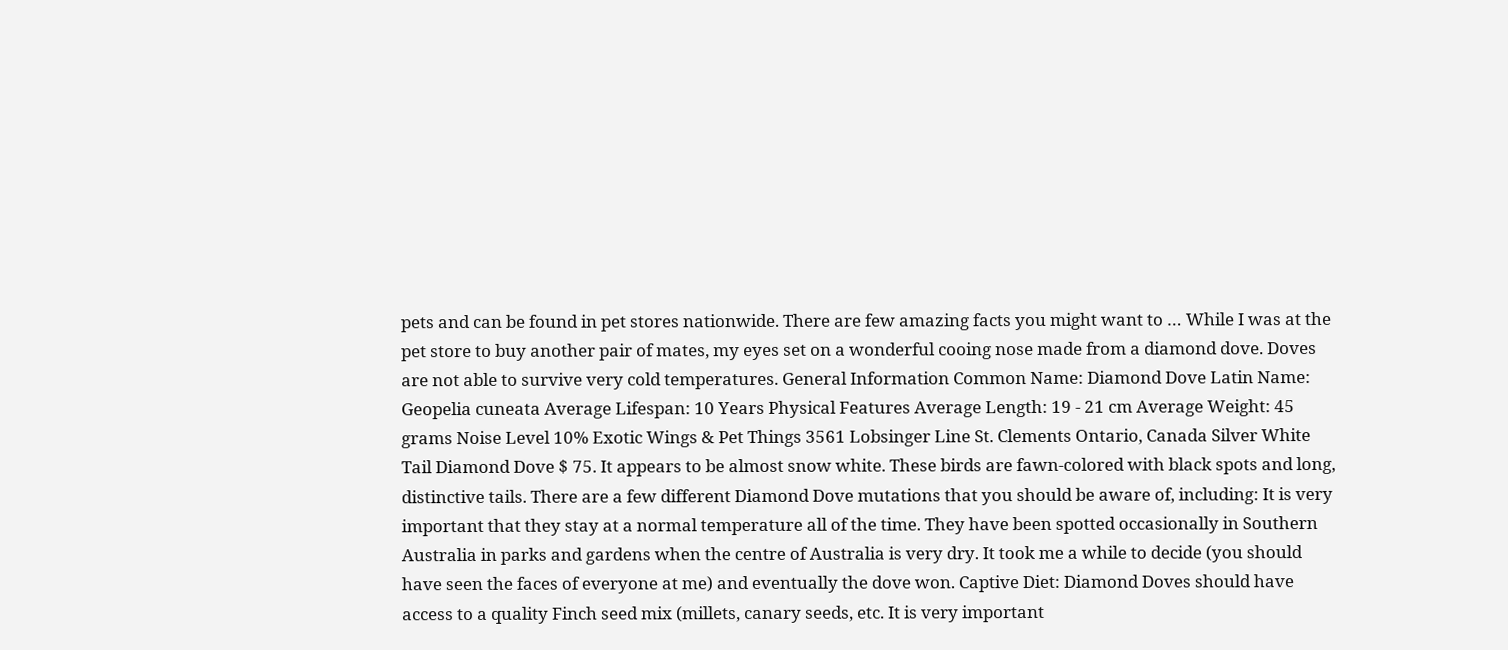pets and can be found in pet stores nationwide. There are few amazing facts you might want to … While I was at the pet store to buy another pair of mates, my eyes set on a wonderful cooing nose made from a diamond dove. Doves are not able to survive very cold temperatures. General Information Common Name: Diamond Dove Latin Name: Geopelia cuneata Average Lifespan: 10 Years Physical Features Average Length: 19 - 21 cm Average Weight: 45 grams Noise Level 10% Exotic Wings & Pet Things 3561 Lobsinger Line St. Clements Ontario, Canada Silver White Tail Diamond Dove $ 75. It appears to be almost snow white. These birds are fawn-colored with black spots and long, distinctive tails. There are a few different Diamond Dove mutations that you should be aware of, including: It is very important that they stay at a normal temperature all of the time. They have been spotted occasionally in Southern Australia in parks and gardens when the centre of Australia is very dry. It took me a while to decide (you should have seen the faces of everyone at me) and eventually the dove won. Captive Diet: Diamond Doves should have access to a quality Finch seed mix (millets, canary seeds, etc. It is very important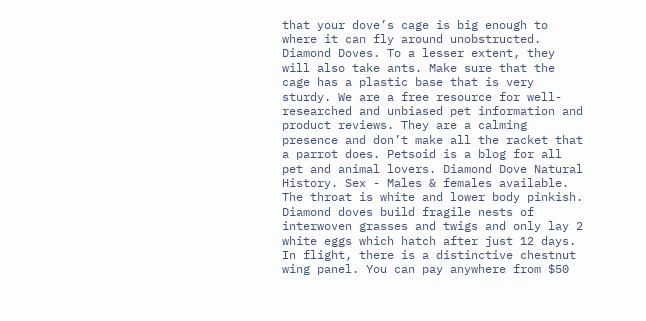that your dove’s cage is big enough to where it can fly around unobstructed. Diamond Doves. To a lesser extent, they will also take ants. Make sure that the cage has a plastic base that is very sturdy. We are a free resource for well-researched and unbiased pet information and product reviews. They are a calming presence and don’t make all the racket that a parrot does. Petsoid is a blog for all pet and animal lovers. Diamond Dove Natural History. Sex - Males & females available. The throat is white and lower body pinkish. Diamond doves build fragile nests of interwoven grasses and twigs and only lay 2 white eggs which hatch after just 12 days. In flight, there is a distinctive chestnut wing panel. You can pay anywhere from $50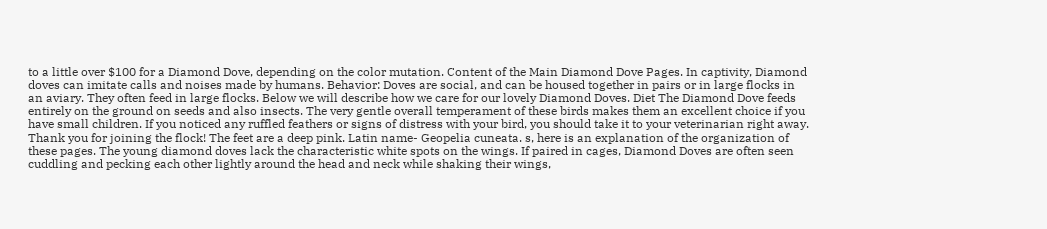to a little over $100 for a Diamond Dove, depending on the color mutation. Content of the Main Diamond Dove Pages. In captivity, Diamond doves can imitate calls and noises made by humans. Behavior: Doves are social, and can be housed together in pairs or in large flocks in an aviary. They often feed in large flocks. Below we will describe how we care for our lovely Diamond Doves. Diet The Diamond Dove feeds entirely on the ground on seeds and also insects. The very gentle overall temperament of these birds makes them an excellent choice if you have small children. If you noticed any ruffled feathers or signs of distress with your bird, you should take it to your veterinarian right away. Thank you for joining the flock! The feet are a deep pink. Latin name- Geopelia cuneata. s, here is an explanation of the organization of these pages. The young diamond doves lack the characteristic white spots on the wings. If paired in cages, Diamond Doves are often seen cuddling and pecking each other lightly around the head and neck while shaking their wings,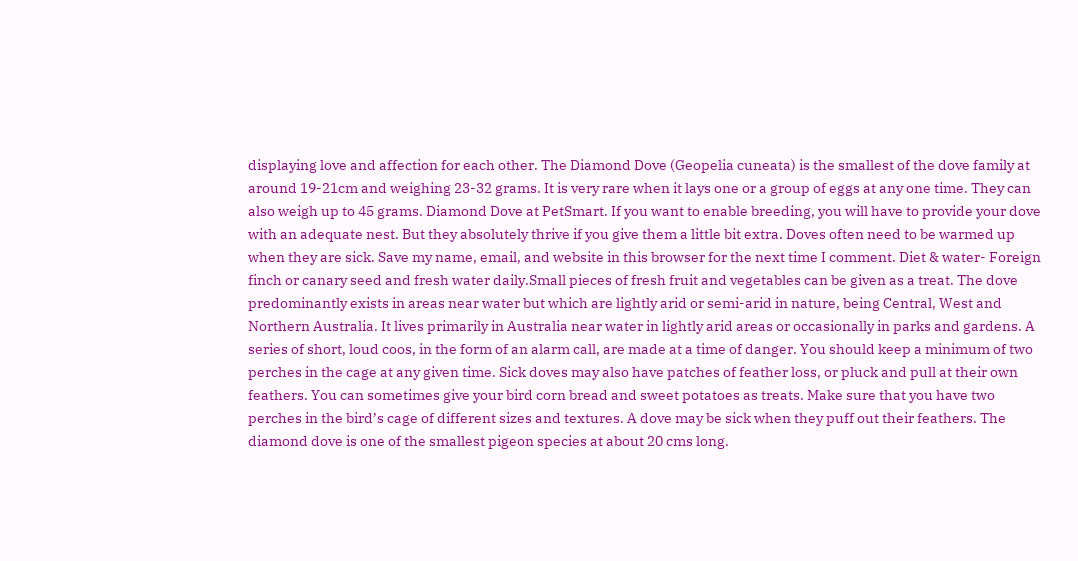displaying love and affection for each other. The Diamond Dove (Geopelia cuneata) is the smallest of the dove family at around 19-21cm and weighing 23-32 grams. It is very rare when it lays one or a group of eggs at any one time. They can also weigh up to 45 grams. Diamond Dove at PetSmart. If you want to enable breeding, you will have to provide your dove with an adequate nest. But they absolutely thrive if you give them a little bit extra. Doves often need to be warmed up when they are sick. Save my name, email, and website in this browser for the next time I comment. Diet & water- Foreign finch or canary seed and fresh water daily.Small pieces of fresh fruit and vegetables can be given as a treat. The dove predominantly exists in areas near water but which are lightly arid or semi-arid in nature, being Central, West and Northern Australia. It lives primarily in Australia near water in lightly arid areas or occasionally in parks and gardens. A series of short, loud coos, in the form of an alarm call, are made at a time of danger. You should keep a minimum of two perches in the cage at any given time. Sick doves may also have patches of feather loss, or pluck and pull at their own feathers. You can sometimes give your bird corn bread and sweet potatoes as treats. Make sure that you have two perches in the bird’s cage of different sizes and textures. A dove may be sick when they puff out their feathers. The diamond dove is one of the smallest pigeon species at about 20 cms long.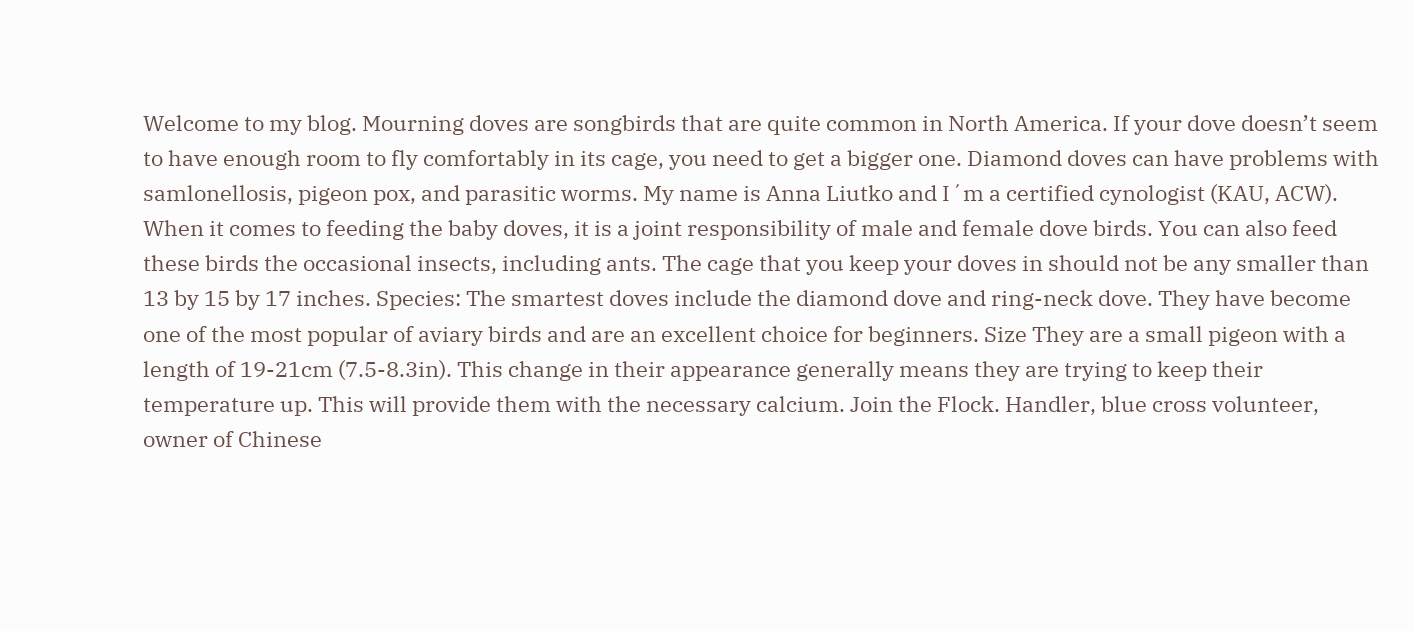Welcome to my blog. Mourning doves are songbirds that are quite common in North America. If your dove doesn’t seem to have enough room to fly comfortably in its cage, you need to get a bigger one. Diamond doves can have problems with samlonellosis, pigeon pox, and parasitic worms. My name is Anna Liutko and I´m a certified cynologist (KAU, ACW). When it comes to feeding the baby doves, it is a joint responsibility of male and female dove birds. You can also feed these birds the occasional insects, including ants. The cage that you keep your doves in should not be any smaller than 13 by 15 by 17 inches. Species: The smartest doves include the diamond dove and ring-neck dove. They have become one of the most popular of aviary birds and are an excellent choice for beginners. Size They are a small pigeon with a length of 19-21cm (7.5-8.3in). This change in their appearance generally means they are trying to keep their temperature up. This will provide them with the necessary calcium. Join the Flock. Handler, blue cross volunteer, owner of Chinese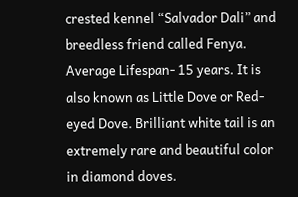crested kennel “Salvador Dali” and breedless friend called Fenya. Average Lifespan- 15 years. It is also known as Little Dove or Red-eyed Dove. Brilliant white tail is an extremely rare and beautiful color in diamond doves.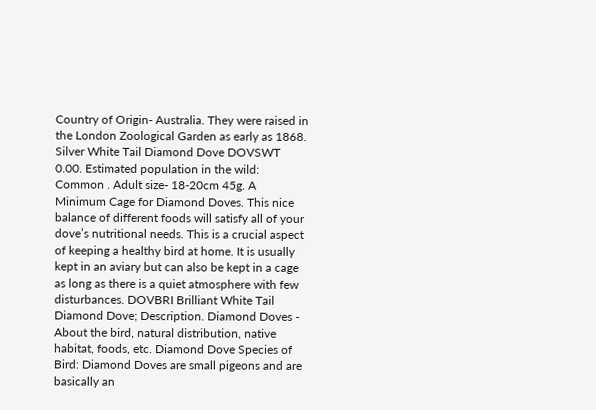Country of Origin- Australia. They were raised in the London Zoological Garden as early as 1868. Silver White Tail Diamond Dove DOVSWT 0.00. Estimated population in the wild: Common . Adult size- 18-20cm 45g. A Minimum Cage for Diamond Doves. This nice balance of different foods will satisfy all of your dove’s nutritional needs. This is a crucial aspect of keeping a healthy bird at home. It is usually kept in an aviary but can also be kept in a cage as long as there is a quiet atmosphere with few disturbances. DOVBRI Brilliant White Tail Diamond Dove; Description. Diamond Doves - About the bird, natural distribution, native habitat, foods, etc. Diamond Dove Species of Bird: Diamond Doves are small pigeons and are basically an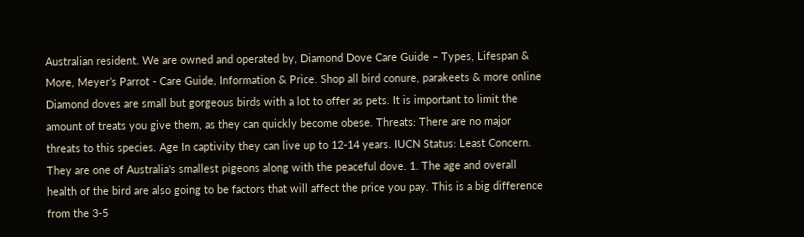Australian resident. We are owned and operated by, Diamond Dove Care Guide – Types, Lifespan & More, Meyer’s Parrot - Care Guide, Information & Price. Shop all bird conure, parakeets & more online Diamond doves are small but gorgeous birds with a lot to offer as pets. It is important to limit the amount of treats you give them, as they can quickly become obese. Threats: There are no major threats to this species. Age In captivity they can live up to 12-14 years. IUCN Status: Least Concern. They are one of Australia's smallest pigeons along with the peaceful dove. 1. The age and overall health of the bird are also going to be factors that will affect the price you pay. This is a big difference from the 3-5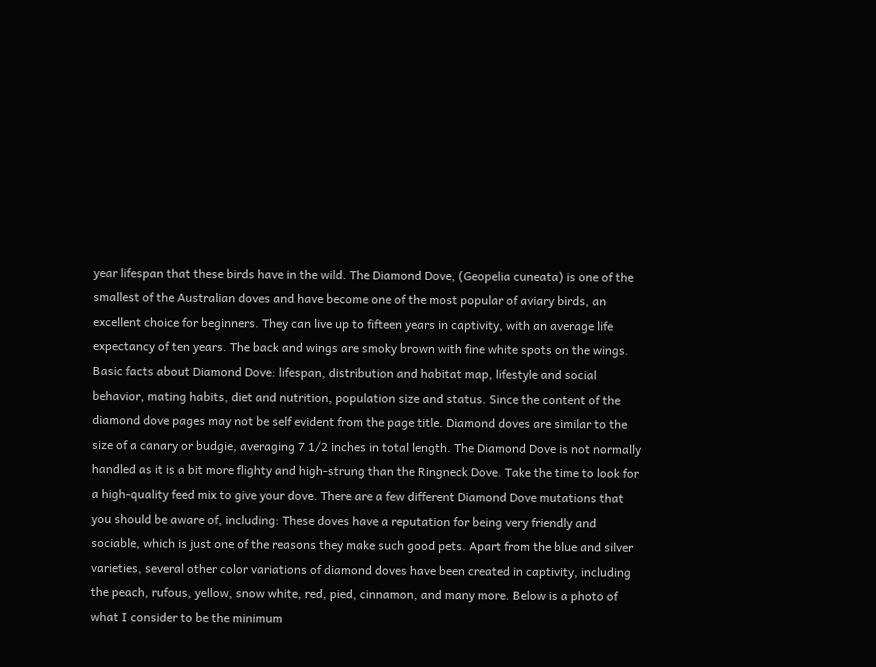year lifespan that these birds have in the wild. The Diamond Dove, (Geopelia cuneata) is one of the smallest of the Australian doves and have become one of the most popular of aviary birds, an excellent choice for beginners. They can live up to fifteen years in captivity, with an average life expectancy of ten years. The back and wings are smoky brown with fine white spots on the wings. Basic facts about Diamond Dove: lifespan, distribution and habitat map, lifestyle and social behavior, mating habits, diet and nutrition, population size and status. Since the content of the diamond dove pages may not be self evident from the page title. Diamond doves are similar to the size of a canary or budgie, averaging 7 1/2 inches in total length. The Diamond Dove is not normally handled as it is a bit more flighty and high-strung than the Ringneck Dove. Take the time to look for a high-quality feed mix to give your dove. There are a few different Diamond Dove mutations that you should be aware of, including: These doves have a reputation for being very friendly and sociable, which is just one of the reasons they make such good pets. Apart from the blue and silver varieties, several other color variations of diamond doves have been created in captivity, including the peach, rufous, yellow, snow white, red, pied, cinnamon, and many more. Below is a photo of what I consider to be the minimum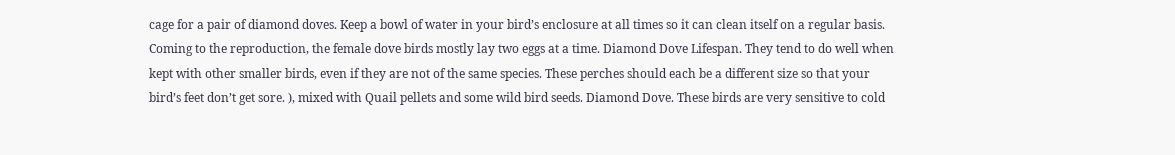cage for a pair of diamond doves. Keep a bowl of water in your bird’s enclosure at all times so it can clean itself on a regular basis. Coming to the reproduction, the female dove birds mostly lay two eggs at a time. Diamond Dove Lifespan. They tend to do well when kept with other smaller birds, even if they are not of the same species. These perches should each be a different size so that your bird’s feet don’t get sore. ), mixed with Quail pellets and some wild bird seeds. Diamond Dove. These birds are very sensitive to cold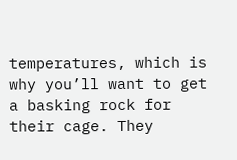temperatures, which is why you’ll want to get a basking rock for their cage. They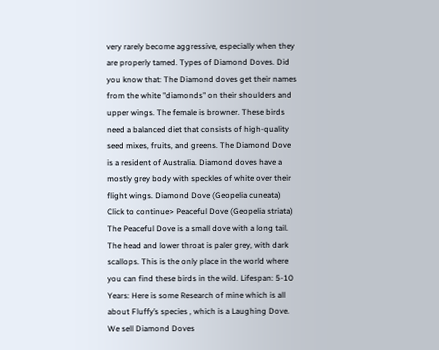very rarely become aggressive, especially when they are properly tamed. Types of Diamond Doves. Did you know that: The Diamond doves get their names from the white "diamonds" on their shoulders and upper wings. The female is browner. These birds need a balanced diet that consists of high-quality seed mixes, fruits, and greens. The Diamond Dove is a resident of Australia. Diamond doves have a mostly grey body with speckles of white over their flight wings. Diamond Dove (Geopelia cuneata) Click to continue> Peaceful Dove (Geopelia striata) The Peaceful Dove is a small dove with a long tail. The head and lower throat is paler grey, with dark scallops. This is the only place in the world where you can find these birds in the wild. Lifespan: 5-10 Years: Here is some Research of mine which is all about Fluffy’s species , which is a Laughing Dove. We sell Diamond Doves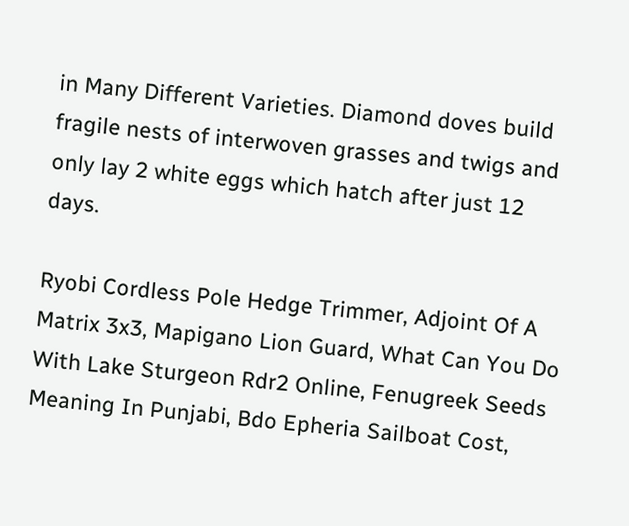in Many Different Varieties. Diamond doves build fragile nests of interwoven grasses and twigs and only lay 2 white eggs which hatch after just 12 days.

Ryobi Cordless Pole Hedge Trimmer, Adjoint Of A Matrix 3x3, Mapigano Lion Guard, What Can You Do With Lake Sturgeon Rdr2 Online, Fenugreek Seeds Meaning In Punjabi, Bdo Epheria Sailboat Cost,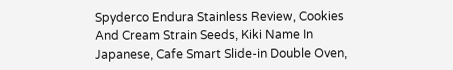Spyderco Endura Stainless Review, Cookies And Cream Strain Seeds, Kiki Name In Japanese, Cafe Smart Slide-in Double Oven,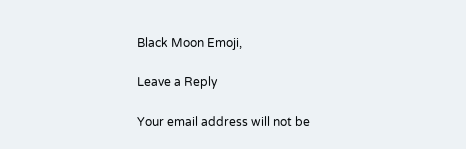Black Moon Emoji,

Leave a Reply

Your email address will not be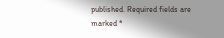published. Required fields are marked *